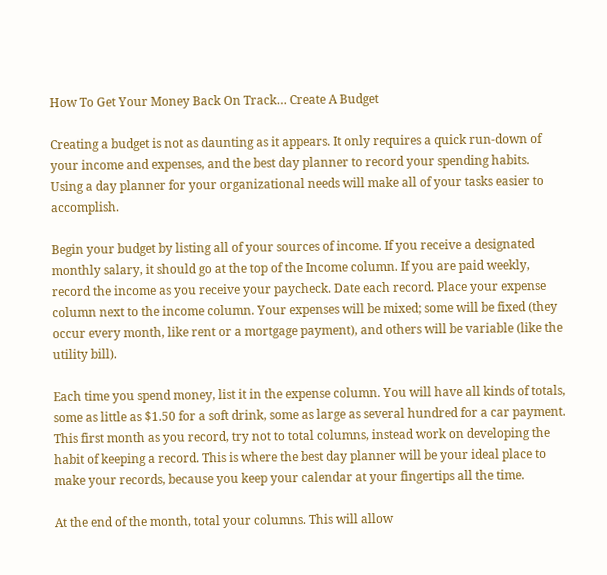How To Get Your Money Back On Track… Create A Budget

Creating a budget is not as daunting as it appears. It only requires a quick run-down of your income and expenses, and the best day planner to record your spending habits. Using a day planner for your organizational needs will make all of your tasks easier to accomplish.

Begin your budget by listing all of your sources of income. If you receive a designated monthly salary, it should go at the top of the Income column. If you are paid weekly, record the income as you receive your paycheck. Date each record. Place your expense column next to the income column. Your expenses will be mixed; some will be fixed (they occur every month, like rent or a mortgage payment), and others will be variable (like the utility bill).

Each time you spend money, list it in the expense column. You will have all kinds of totals, some as little as $1.50 for a soft drink, some as large as several hundred for a car payment. This first month as you record, try not to total columns, instead work on developing the habit of keeping a record. This is where the best day planner will be your ideal place to make your records, because you keep your calendar at your fingertips all the time.

At the end of the month, total your columns. This will allow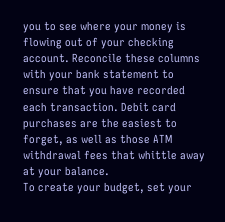you to see where your money is flowing out of your checking account. Reconcile these columns with your bank statement to ensure that you have recorded each transaction. Debit card purchases are the easiest to forget, as well as those ATM withdrawal fees that whittle away at your balance.
To create your budget, set your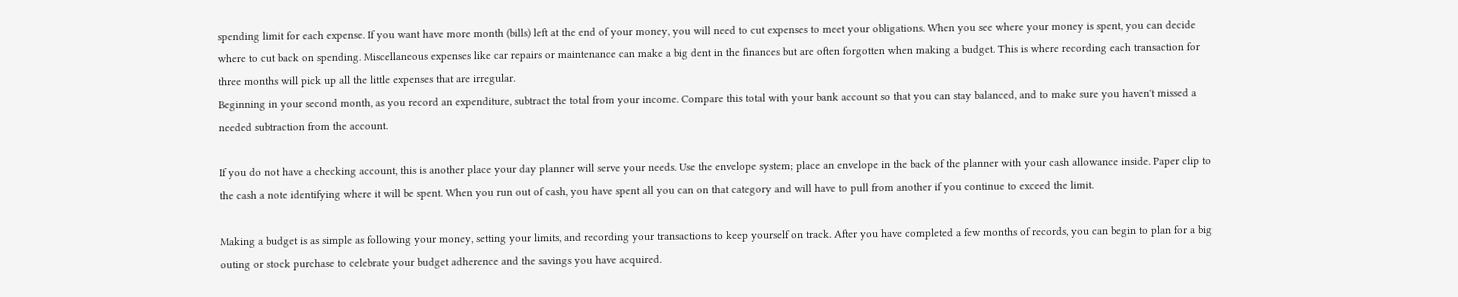spending limit for each expense. If you want have more month (bills) left at the end of your money, you will need to cut expenses to meet your obligations. When you see where your money is spent, you can decide where to cut back on spending. Miscellaneous expenses like car repairs or maintenance can make a big dent in the finances but are often forgotten when making a budget. This is where recording each transaction for three months will pick up all the little expenses that are irregular.
Beginning in your second month, as you record an expenditure, subtract the total from your income. Compare this total with your bank account so that you can stay balanced, and to make sure you haven't missed a needed subtraction from the account.

If you do not have a checking account, this is another place your day planner will serve your needs. Use the envelope system; place an envelope in the back of the planner with your cash allowance inside. Paper clip to the cash a note identifying where it will be spent. When you run out of cash, you have spent all you can on that category and will have to pull from another if you continue to exceed the limit.

Making a budget is as simple as following your money, setting your limits, and recording your transactions to keep yourself on track. After you have completed a few months of records, you can begin to plan for a big outing or stock purchase to celebrate your budget adherence and the savings you have acquired.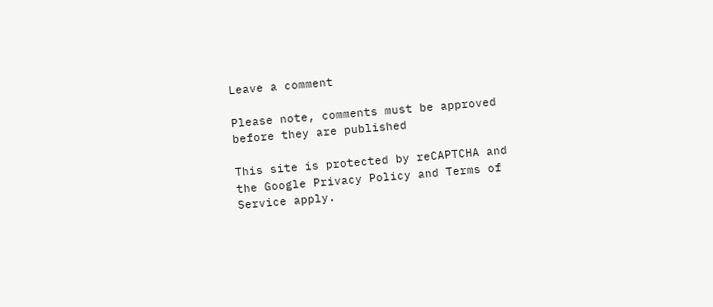Leave a comment

Please note, comments must be approved before they are published

This site is protected by reCAPTCHA and the Google Privacy Policy and Terms of Service apply.